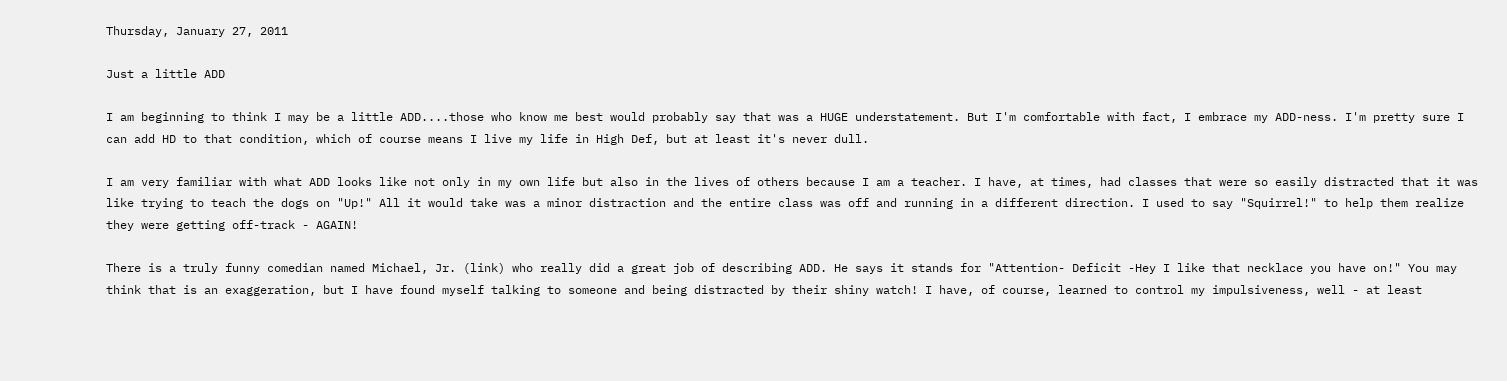Thursday, January 27, 2011

Just a little ADD

I am beginning to think I may be a little ADD....those who know me best would probably say that was a HUGE understatement. But I'm comfortable with fact, I embrace my ADD-ness. I'm pretty sure I can add HD to that condition, which of course means I live my life in High Def, but at least it's never dull.

I am very familiar with what ADD looks like not only in my own life but also in the lives of others because I am a teacher. I have, at times, had classes that were so easily distracted that it was like trying to teach the dogs on "Up!" All it would take was a minor distraction and the entire class was off and running in a different direction. I used to say "Squirrel!" to help them realize they were getting off-track - AGAIN!

There is a truly funny comedian named Michael, Jr. (link) who really did a great job of describing ADD. He says it stands for "Attention- Deficit -Hey I like that necklace you have on!" You may think that is an exaggeration, but I have found myself talking to someone and being distracted by their shiny watch! I have, of course, learned to control my impulsiveness, well - at least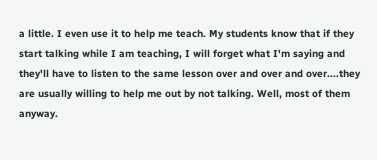a little. I even use it to help me teach. My students know that if they start talking while I am teaching, I will forget what I'm saying and they'll have to listen to the same lesson over and over and over....they are usually willing to help me out by not talking. Well, most of them anyway.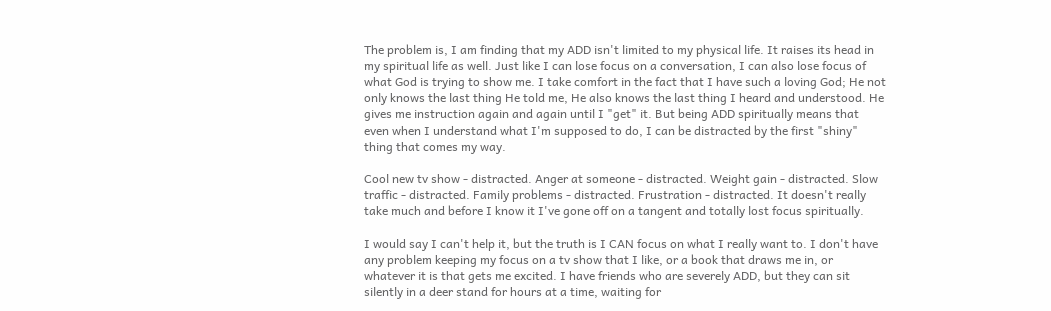The problem is, I am finding that my ADD isn't limited to my physical life. It raises its head in my spiritual life as well. Just like I can lose focus on a conversation, I can also lose focus of what God is trying to show me. I take comfort in the fact that I have such a loving God; He not only knows the last thing He told me, He also knows the last thing I heard and understood. He gives me instruction again and again until I "get" it. But being ADD spiritually means that even when I understand what I'm supposed to do, I can be distracted by the first "shiny" thing that comes my way.

Cool new tv show - distracted. Anger at someone - distracted. Weight gain - distracted. Slow traffic - distracted. Family problems - distracted. Frustration - distracted. It doesn't really take much and before I know it I've gone off on a tangent and totally lost focus spiritually.

I would say I can't help it, but the truth is I CAN focus on what I really want to. I don't have any problem keeping my focus on a tv show that I like, or a book that draws me in, or whatever it is that gets me excited. I have friends who are severely ADD, but they can sit silently in a deer stand for hours at a time, waiting for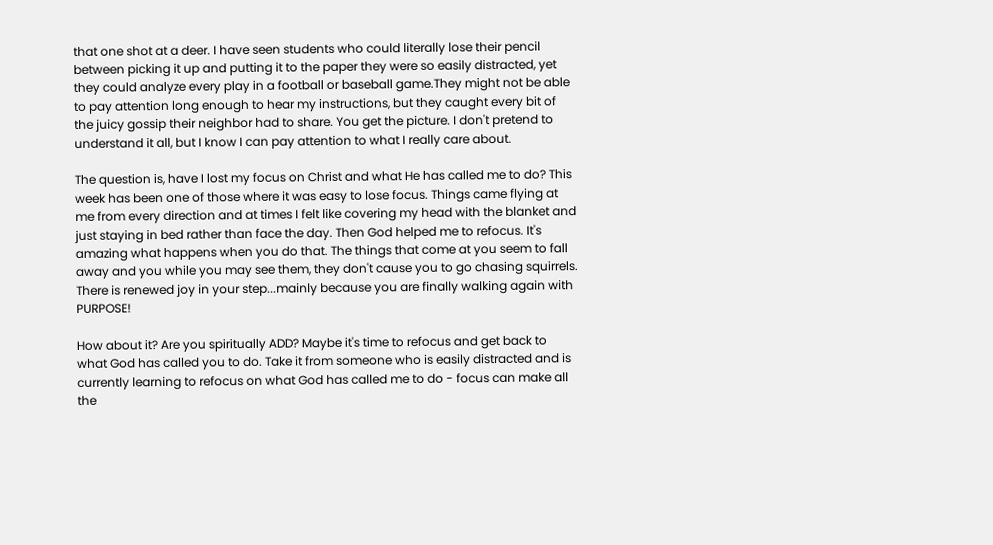that one shot at a deer. I have seen students who could literally lose their pencil between picking it up and putting it to the paper they were so easily distracted, yet they could analyze every play in a football or baseball game.They might not be able to pay attention long enough to hear my instructions, but they caught every bit of the juicy gossip their neighbor had to share. You get the picture. I don't pretend to understand it all, but I know I can pay attention to what I really care about.

The question is, have I lost my focus on Christ and what He has called me to do? This week has been one of those where it was easy to lose focus. Things came flying at me from every direction and at times I felt like covering my head with the blanket and just staying in bed rather than face the day. Then God helped me to refocus. It's amazing what happens when you do that. The things that come at you seem to fall away and you while you may see them, they don't cause you to go chasing squirrels. There is renewed joy in your step...mainly because you are finally walking again with PURPOSE!

How about it? Are you spiritually ADD? Maybe it's time to refocus and get back to what God has called you to do. Take it from someone who is easily distracted and is currently learning to refocus on what God has called me to do - focus can make all the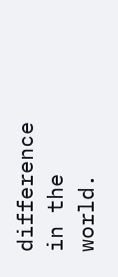difference in the world.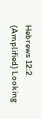Hebrews 12:2 (Amplified) Looking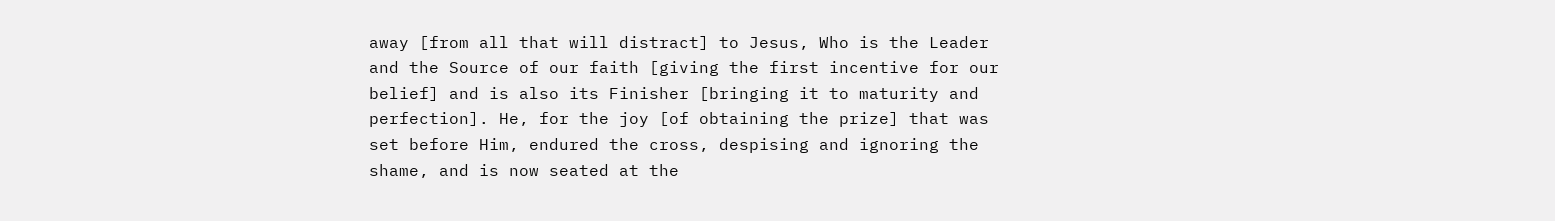away [from all that will distract] to Jesus, Who is the Leader and the Source of our faith [giving the first incentive for our belief] and is also its Finisher [bringing it to maturity and perfection]. He, for the joy [of obtaining the prize] that was set before Him, endured the cross, despising and ignoring the shame, and is now seated at the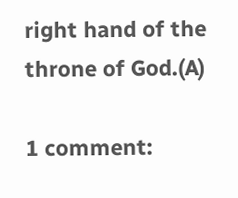right hand of the throne of God.(A)

1 comment: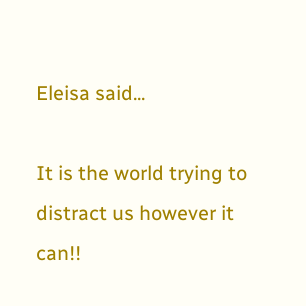Eleisa said...

It is the world trying to distract us however it can!!